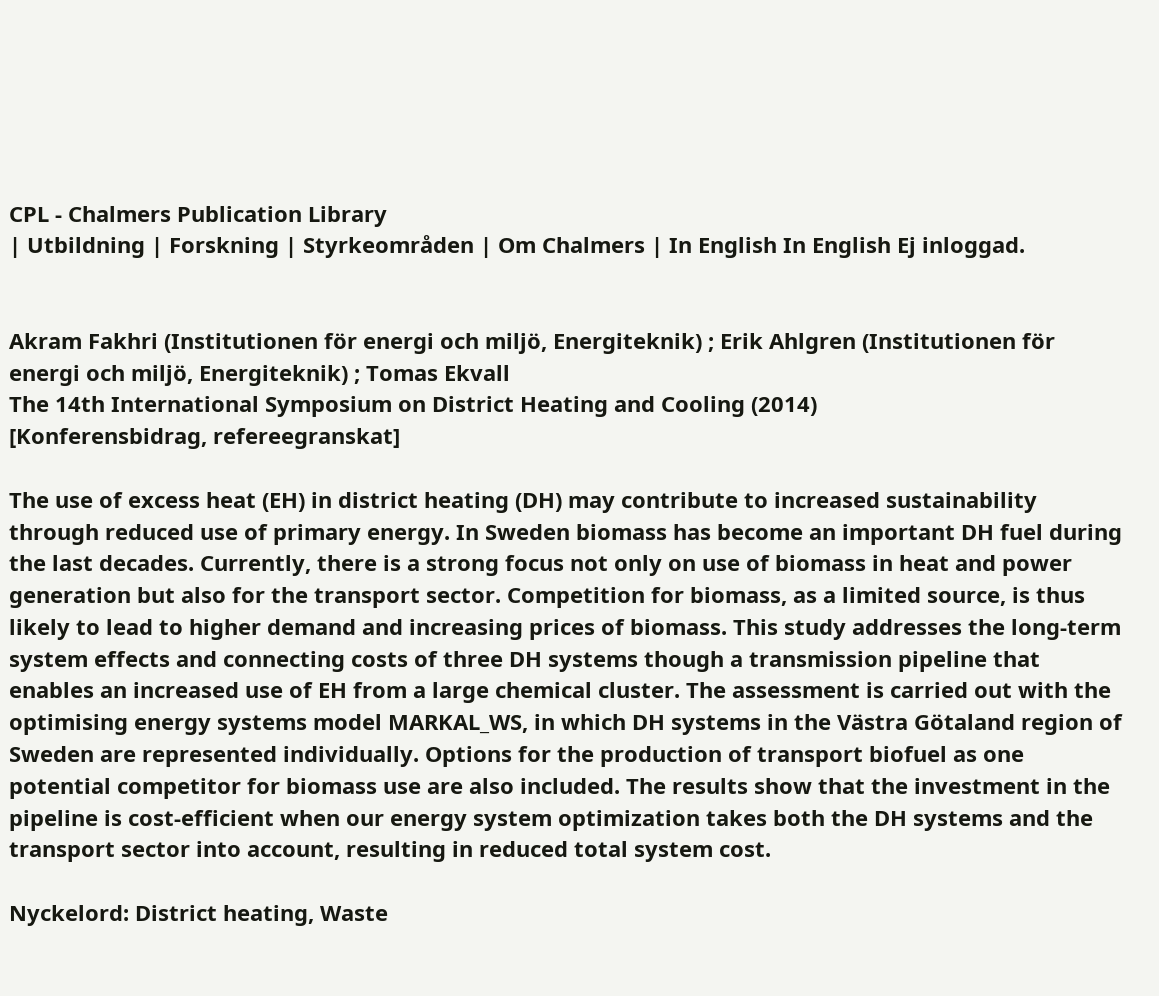CPL - Chalmers Publication Library
| Utbildning | Forskning | Styrkeområden | Om Chalmers | In English In English Ej inloggad.


Akram Fakhri (Institutionen för energi och miljö, Energiteknik) ; Erik Ahlgren (Institutionen för energi och miljö, Energiteknik) ; Tomas Ekvall
The 14th International Symposium on District Heating and Cooling (2014)
[Konferensbidrag, refereegranskat]

The use of excess heat (EH) in district heating (DH) may contribute to increased sustainability through reduced use of primary energy. In Sweden biomass has become an important DH fuel during the last decades. Currently, there is a strong focus not only on use of biomass in heat and power generation but also for the transport sector. Competition for biomass, as a limited source, is thus likely to lead to higher demand and increasing prices of biomass. This study addresses the long-term system effects and connecting costs of three DH systems though a transmission pipeline that enables an increased use of EH from a large chemical cluster. The assessment is carried out with the optimising energy systems model MARKAL_WS, in which DH systems in the Västra Götaland region of Sweden are represented individually. Options for the production of transport biofuel as one potential competitor for biomass use are also included. The results show that the investment in the pipeline is cost-efficient when our energy system optimization takes both the DH systems and the transport sector into account, resulting in reduced total system cost.

Nyckelord: District heating, Waste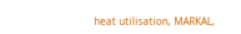heat utilisation, MARKAL,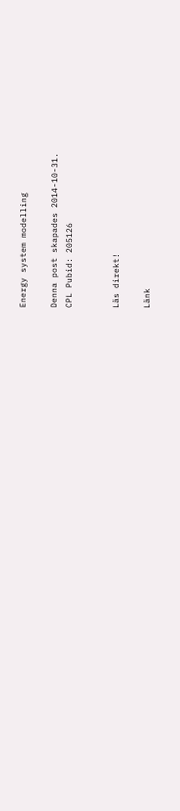Energy system modelling

Denna post skapades 2014-10-31.
CPL Pubid: 205126


Läs direkt!

Länk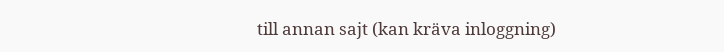till annan sajt (kan kräva inloggning)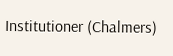Institutioner (Chalmers)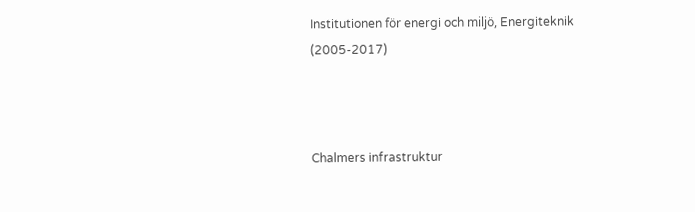Institutionen för energi och miljö, Energiteknik (2005-2017)



Chalmers infrastruktur